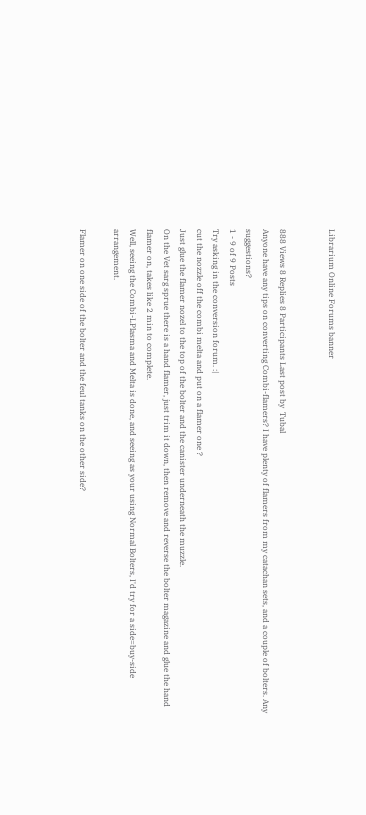Librarium Online Forums banner


888 Views 8 Replies 8 Participants Last post by  Tubal
Anyone have any tips on converting Combi-flamers? I have plenty of flamers from my catachan sets, and a couple of bolters. Any suggestions?
1 - 9 of 9 Posts
Try asking in the conversion forum. :|
cut the nozzle off the combi melta and put on a flamer one ?
Just glue the flamer nozel to the top of the bolter and the canister underneath the muzzle.
On the Vet sarg sprue there is a hand flamer, just trim it down, then remove and reverse the bolter magazine and glue the hand flamer on, takes like 2 min to complete.
Well, seeing the Combi-LPlasma and Melta is done, and seeing as your using Normal Bolters, I'd try for a side=buy-side arrangement.

Flamer on one side of the bolter and the feul tanks on the other side?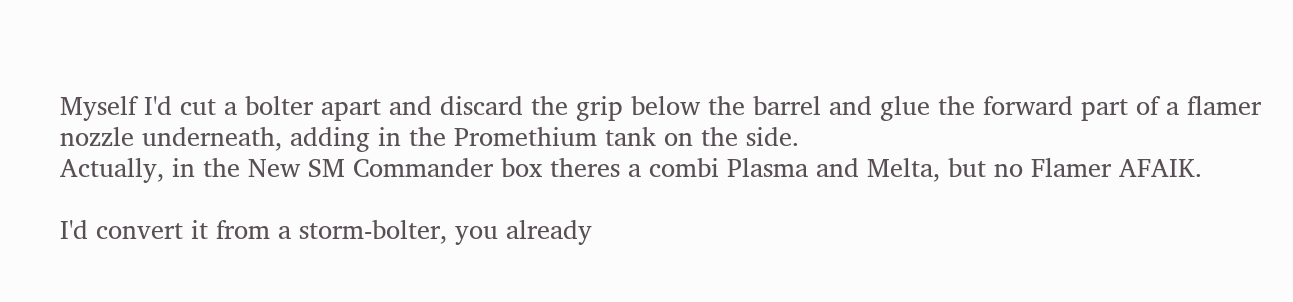Myself I'd cut a bolter apart and discard the grip below the barrel and glue the forward part of a flamer nozzle underneath, adding in the Promethium tank on the side.
Actually, in the New SM Commander box theres a combi Plasma and Melta, but no Flamer AFAIK.

I'd convert it from a storm-bolter, you already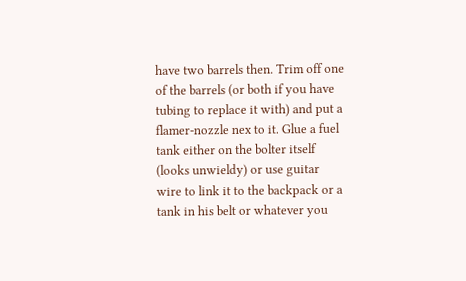have two barrels then. Trim off one of the barrels (or both if you have tubing to replace it with) and put a flamer-nozzle nex to it. Glue a fuel tank either on the bolter itself (looks unwieldy) or use guitar wire to link it to the backpack or a tank in his belt or whatever you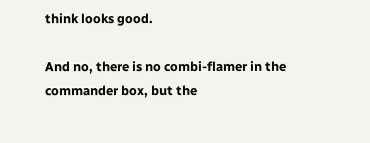think looks good.

And no, there is no combi-flamer in the commander box, but the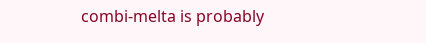combi-melta is probably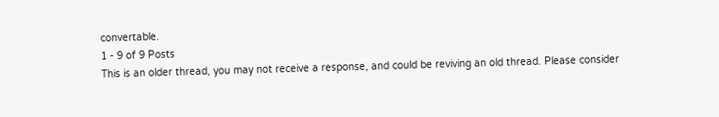convertable.
1 - 9 of 9 Posts
This is an older thread, you may not receive a response, and could be reviving an old thread. Please consider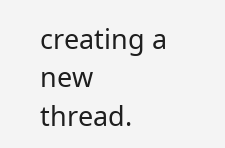creating a new thread.